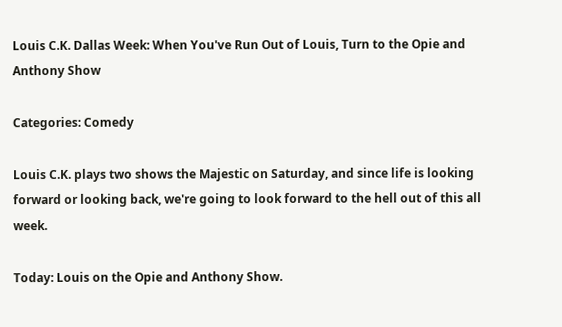Louis C.K. Dallas Week: When You've Run Out of Louis, Turn to the Opie and Anthony Show

Categories: Comedy

Louis C.K. plays two shows the Majestic on Saturday, and since life is looking forward or looking back, we're going to look forward to the hell out of this all week.

Today: Louis on the Opie and Anthony Show.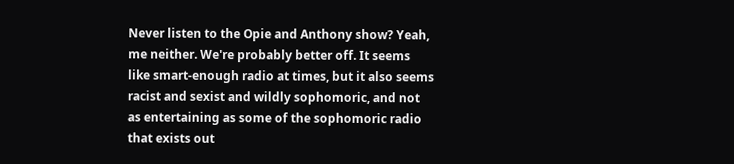Never listen to the Opie and Anthony show? Yeah, me neither. We're probably better off. It seems like smart-enough radio at times, but it also seems racist and sexist and wildly sophomoric, and not as entertaining as some of the sophomoric radio that exists out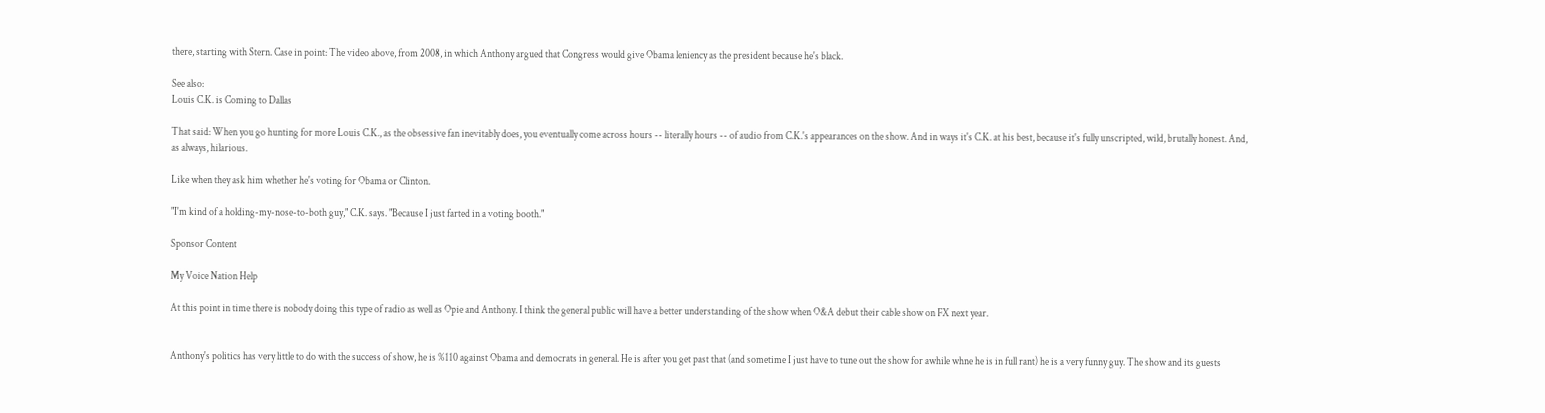there, starting with Stern. Case in point: The video above, from 2008, in which Anthony argued that Congress would give Obama leniency as the president because he's black.

See also:
Louis C.K. is Coming to Dallas

That said: When you go hunting for more Louis C.K., as the obsessive fan inevitably does, you eventually come across hours -- literally hours -- of audio from C.K.'s appearances on the show. And in ways it's C.K. at his best, because it's fully unscripted, wild, brutally honest. And, as always, hilarious.

Like when they ask him whether he's voting for Obama or Clinton.

"I'm kind of a holding-my-nose-to-both guy," C.K. says. "Because I just farted in a voting booth."

Sponsor Content

My Voice Nation Help

At this point in time there is nobody doing this type of radio as well as Opie and Anthony. I think the general public will have a better understanding of the show when O&A debut their cable show on FX next year.


Anthony's politics has very little to do with the success of show, he is %110 against Obama and democrats in general. He is after you get past that (and sometime I just have to tune out the show for awhile whne he is in full rant) he is a very funny guy. The show and its guests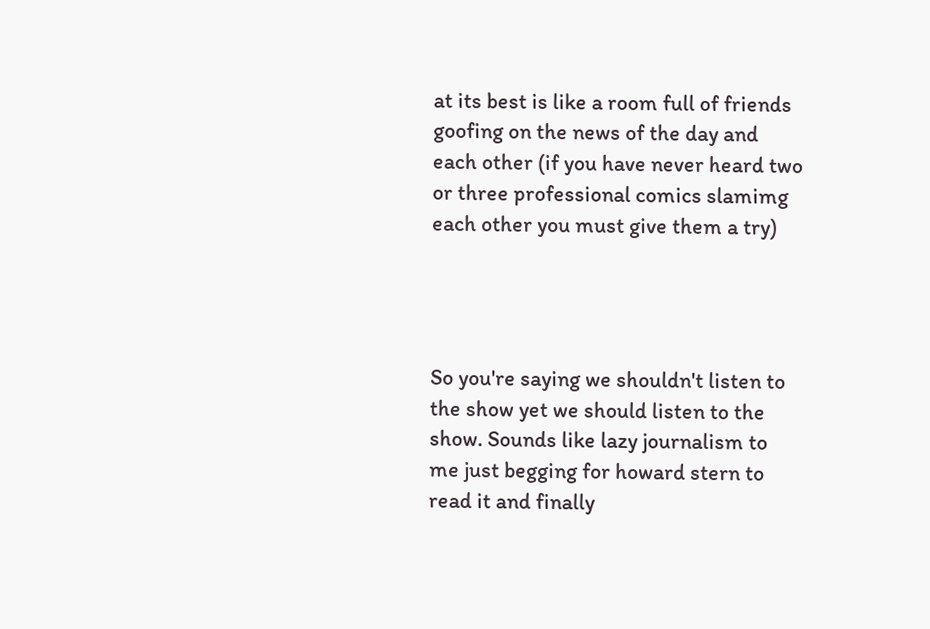at its best is like a room full of friends goofing on the news of the day and each other (if you have never heard two or three professional comics slamimg each other you must give them a try)




So you're saying we shouldn't listen to the show yet we should listen to the show. Sounds like lazy journalism to me just begging for howard stern to read it and finally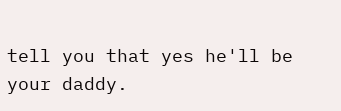tell you that yes he'll be your daddy.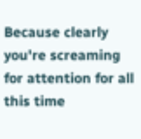Because clearly you're screaming for attention for all this time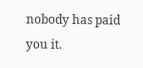nobody has paid you it.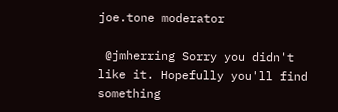joe.tone moderator

 @jmherring Sorry you didn't like it. Hopefully you'll find something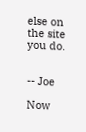else on the site you do.


-- Joe

Now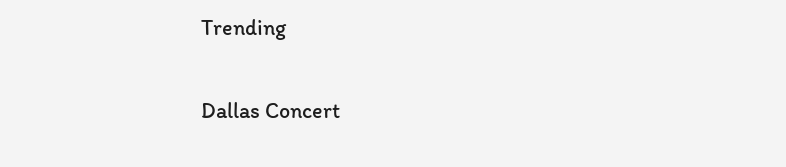Trending

Dallas Concert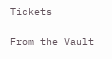Tickets

From the Vault